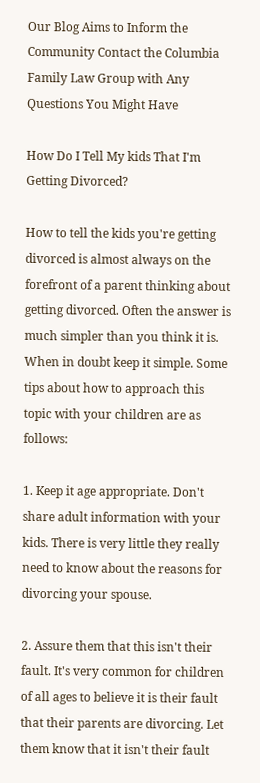Our Blog Aims to Inform the Community Contact the Columbia Family Law Group with Any Questions You Might Have

How Do I Tell My kids That I'm Getting Divorced?

How to tell the kids you're getting divorced is almost always on the forefront of a parent thinking about getting divorced. Often the answer is much simpler than you think it is. When in doubt keep it simple. Some tips about how to approach this topic with your children are as follows:

1. Keep it age appropriate. Don't share adult information with your kids. There is very little they really need to know about the reasons for divorcing your spouse.

2. Assure them that this isn't their fault. It's very common for children of all ages to believe it is their fault that their parents are divorcing. Let them know that it isn't their fault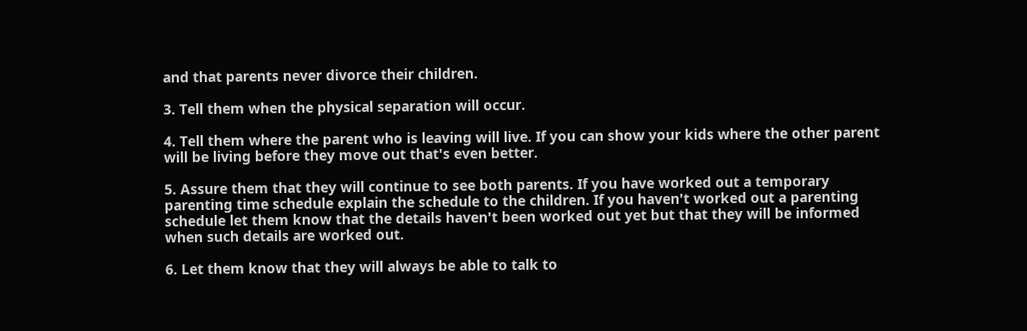and that parents never divorce their children.

3. Tell them when the physical separation will occur.

4. Tell them where the parent who is leaving will live. If you can show your kids where the other parent will be living before they move out that's even better.

5. Assure them that they will continue to see both parents. If you have worked out a temporary parenting time schedule explain the schedule to the children. If you haven't worked out a parenting schedule let them know that the details haven't been worked out yet but that they will be informed when such details are worked out.

6. Let them know that they will always be able to talk to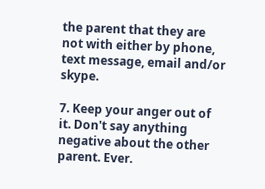the parent that they are not with either by phone, text message, email and/or skype.

7. Keep your anger out of it. Don't say anything negative about the other parent. Ever.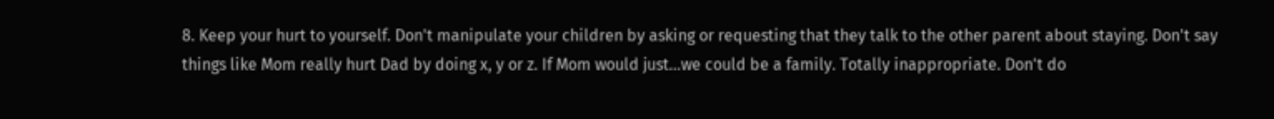8. Keep your hurt to yourself. Don't manipulate your children by asking or requesting that they talk to the other parent about staying. Don't say things like Mom really hurt Dad by doing x, y or z. If Mom would just…we could be a family. Totally inappropriate. Don't do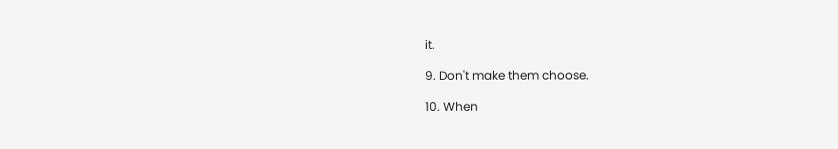it.

9. Don't make them choose.

10. When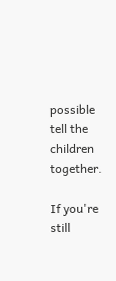possible tell the children together.

If you're still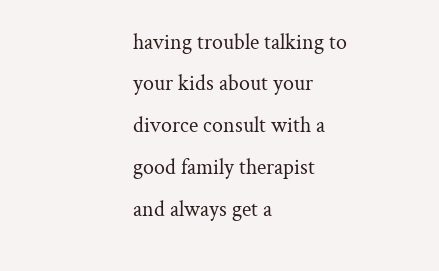having trouble talking to your kids about your divorce consult with a good family therapist and always get a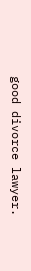good divorce lawyer.